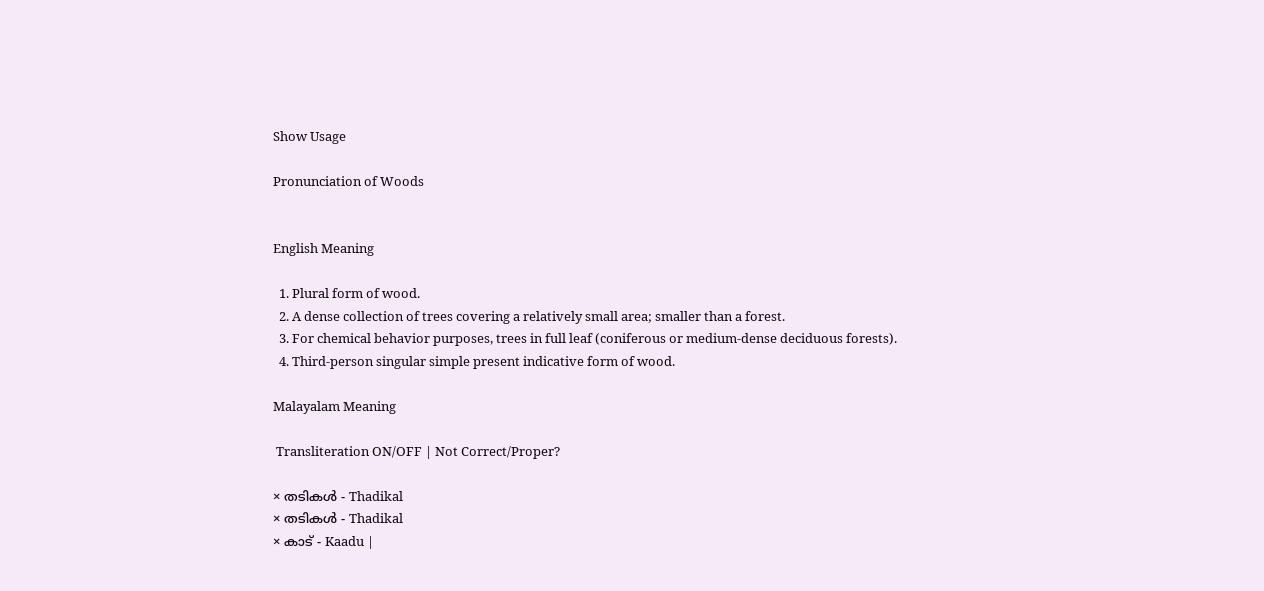Show Usage

Pronunciation of Woods


English Meaning

  1. Plural form of wood.
  2. A dense collection of trees covering a relatively small area; smaller than a forest.
  3. For chemical behavior purposes, trees in full leaf (coniferous or medium-dense deciduous forests).
  4. Third-person singular simple present indicative form of wood.

Malayalam Meaning

 Transliteration ON/OFF | Not Correct/Proper?

× തടികള്‍ - Thadikal
× തടികൾ - Thadikal
× കാട് - Kaadu |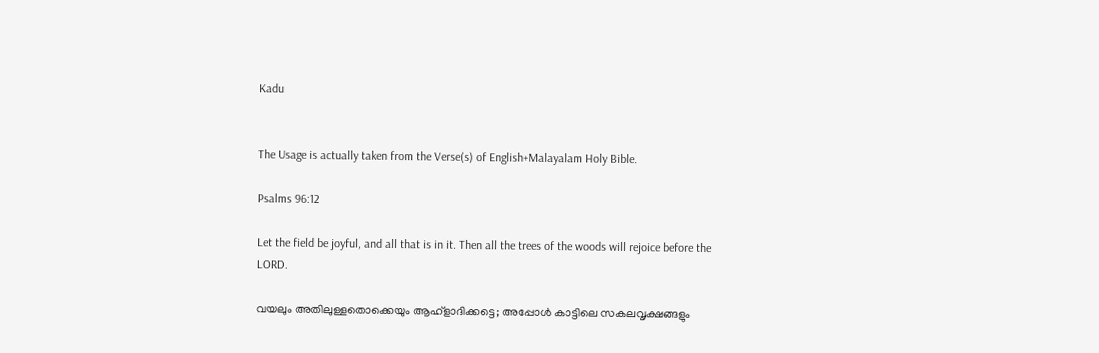Kadu


The Usage is actually taken from the Verse(s) of English+Malayalam Holy Bible.

Psalms 96:12

Let the field be joyful, and all that is in it. Then all the trees of the woods will rejoice before the LORD.

വയലും അതിലുള്ളതൊക്കെയും ആഹ്ളാദിക്കട്ടെ; അപ്പോൾ കാട്ടിലെ സകലവൃക്ഷങ്ങളും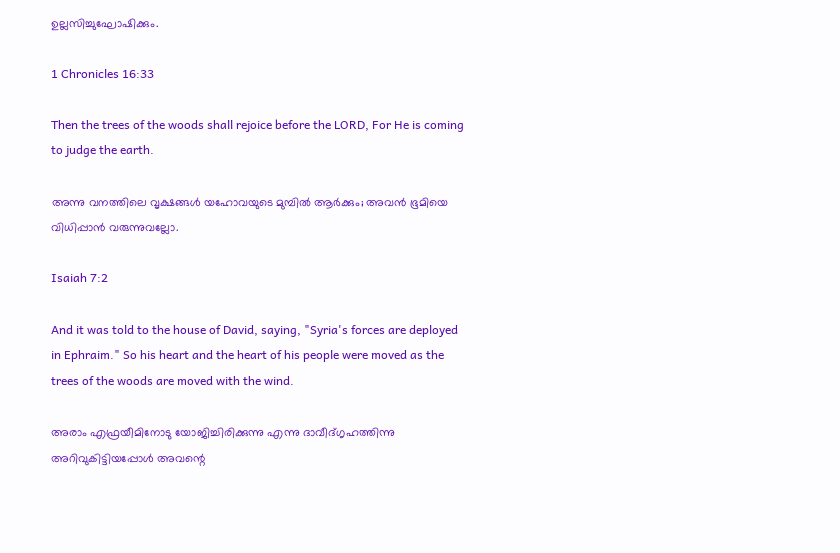ഉല്ലസിച്ചുഘോഷിക്കും.

1 Chronicles 16:33

Then the trees of the woods shall rejoice before the LORD, For He is coming to judge the earth.

അന്നു വനത്തിലെ വൃക്ഷങ്ങൾ യഹോവയുടെ മുമ്പിൽ ആർക്കും; അവൻ ഭൂമിയെ വിധിപ്പാൻ വരുന്നുവല്ലോ.

Isaiah 7:2

And it was told to the house of David, saying, "Syria's forces are deployed in Ephraim." So his heart and the heart of his people were moved as the trees of the woods are moved with the wind.

അരാം എഫ്രയീമിനോടു യോജിച്ചിരിക്കുന്നു എന്നു ദാവീദ്ഗൃഹത്തിന്നു അറിവുകിട്ടിയപ്പോൾ അവന്റെ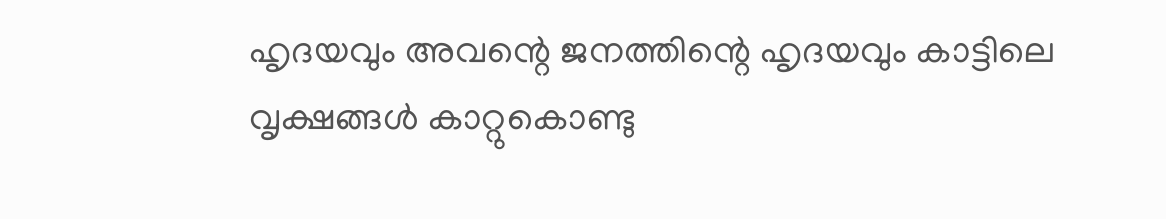ഹൃദയവും അവന്റെ ജനത്തിന്റെ ഹൃദയവും കാട്ടിലെ വൃക്ഷങ്ങൾ കാറ്റുകൊണ്ടു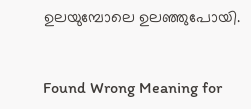ഉലയുമ്പോലെ ഉലഞ്ഞുപോയി.


Found Wrong Meaning for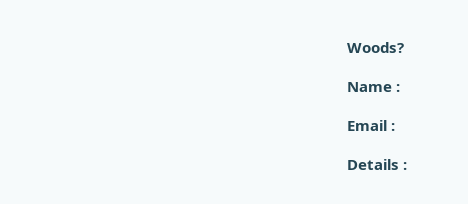Woods?

Name :

Email :

Details :